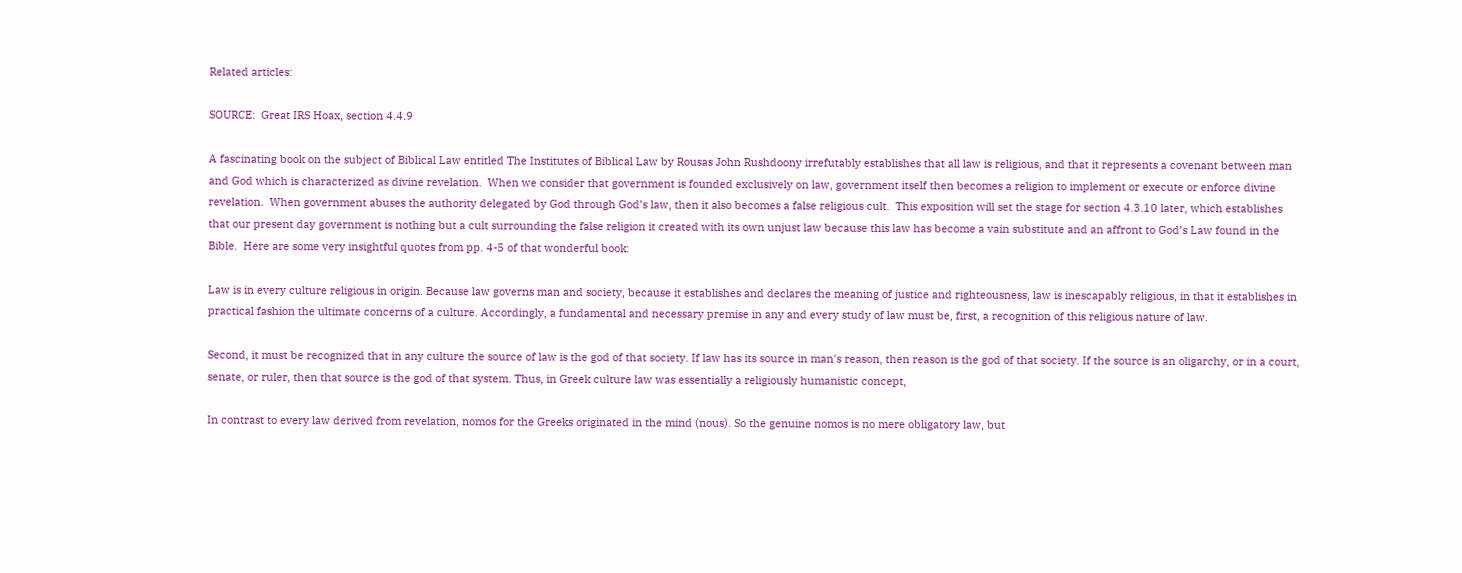Related articles:

SOURCE:  Great IRS Hoax, section 4.4.9

A fascinating book on the subject of Biblical Law entitled The Institutes of Biblical Law by Rousas John Rushdoony irrefutably establishes that all law is religious, and that it represents a covenant between man and God which is characterized as divine revelation.  When we consider that government is founded exclusively on law, government itself then becomes a religion to implement or execute or enforce divine revelation.  When government abuses the authority delegated by God through God’s law, then it also becomes a false religious cult.  This exposition will set the stage for section 4.3.10 later, which establishes that our present day government is nothing but a cult surrounding the false religion it created with its own unjust law because this law has become a vain substitute and an affront to God’s Law found in the Bible.  Here are some very insightful quotes from pp. 4-5 of that wonderful book:

Law is in every culture religious in origin. Because law governs man and society, because it establishes and declares the meaning of justice and righteousness, law is inescapably religious, in that it establishes in practical fashion the ultimate concerns of a culture. Accordingly, a fundamental and necessary premise in any and every study of law must be, first, a recognition of this religious nature of law.

Second, it must be recognized that in any culture the source of law is the god of that society. If law has its source in man's reason, then reason is the god of that society. If the source is an oligarchy, or in a court, senate, or ruler, then that source is the god of that system. Thus, in Greek culture law was essentially a religiously humanistic concept,

In contrast to every law derived from revelation, nomos for the Greeks originated in the mind (nous). So the genuine nomos is no mere obligatory law, but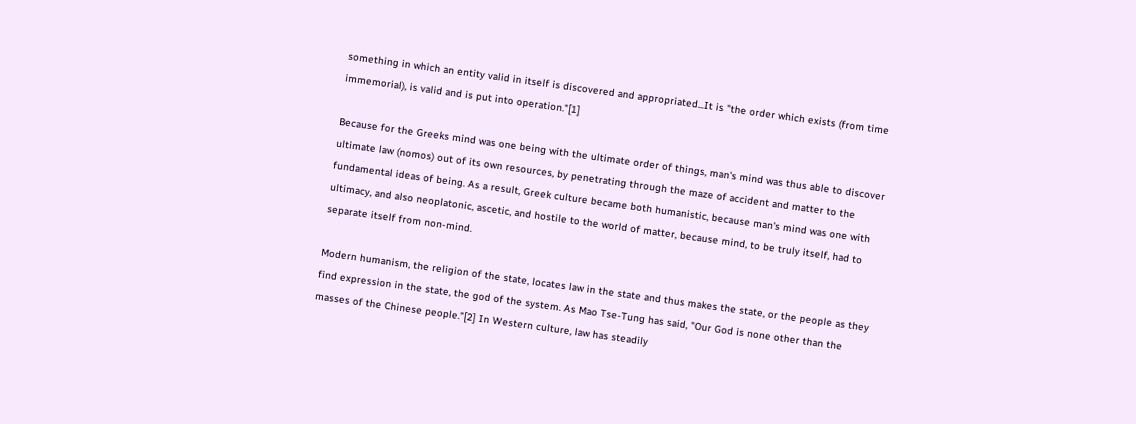something in which an entity valid in itself is discovered and appropriated...It is "the order which exists (from time immemorial), is valid and is put into operation."[1]

Because for the Greeks mind was one being with the ultimate order of things, man's mind was thus able to discover ultimate law (nomos) out of its own resources, by penetrating through the maze of accident and matter to the fundamental ideas of being. As a result, Greek culture became both humanistic, because man's mind was one with ultimacy, and also neoplatonic, ascetic, and hostile to the world of matter, because mind, to be truly itself, had to separate itself from non-mind.

Modern humanism, the religion of the state, locates law in the state and thus makes the state, or the people as they find expression in the state, the god of the system. As Mao Tse-Tung has said, "Our God is none other than the masses of the Chinese people."[2] In Western culture, law has steadily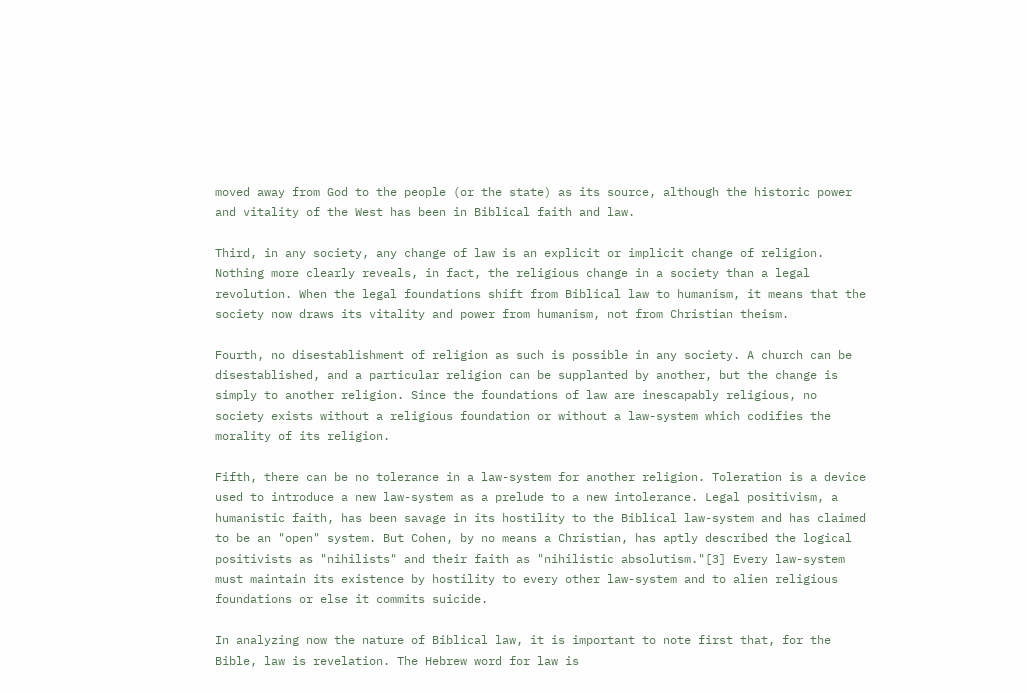moved away from God to the people (or the state) as its source, although the historic power and vitality of the West has been in Biblical faith and law.

Third, in any society, any change of law is an explicit or implicit change of religion. Nothing more clearly reveals, in fact, the religious change in a society than a legal revolution. When the legal foundations shift from Biblical law to humanism, it means that the society now draws its vitality and power from humanism, not from Christian theism.

Fourth, no disestablishment of religion as such is possible in any society. A church can be disestablished, and a particular religion can be supplanted by another, but the change is simply to another religion. Since the foundations of law are inescapably religious, no society exists without a religious foundation or without a law-system which codifies the morality of its religion.

Fifth, there can be no tolerance in a law-system for another religion. Toleration is a device used to introduce a new law-system as a prelude to a new intolerance. Legal positivism, a humanistic faith, has been savage in its hostility to the Biblical law-system and has claimed to be an "open" system. But Cohen, by no means a Christian, has aptly described the logical positivists as "nihilists" and their faith as "nihilistic absolutism."[3] Every law-system must maintain its existence by hostility to every other law-system and to alien religious foundations or else it commits suicide.

In analyzing now the nature of Biblical law, it is important to note first that, for the Bible, law is revelation. The Hebrew word for law is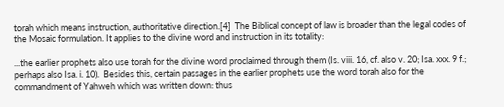torah which means instruction, authoritative direction.[4]  The Biblical concept of law is broader than the legal codes of the Mosaic formulation. It applies to the divine word and instruction in its totality:

...the earlier prophets also use torah for the divine word proclaimed through them (Is. viii. 16, cf. also v. 20; Isa. xxx. 9 f.; perhaps also Isa. i. 10).  Besides this, certain passages in the earlier prophets use the word torah also for the commandment of Yahweh which was written down: thus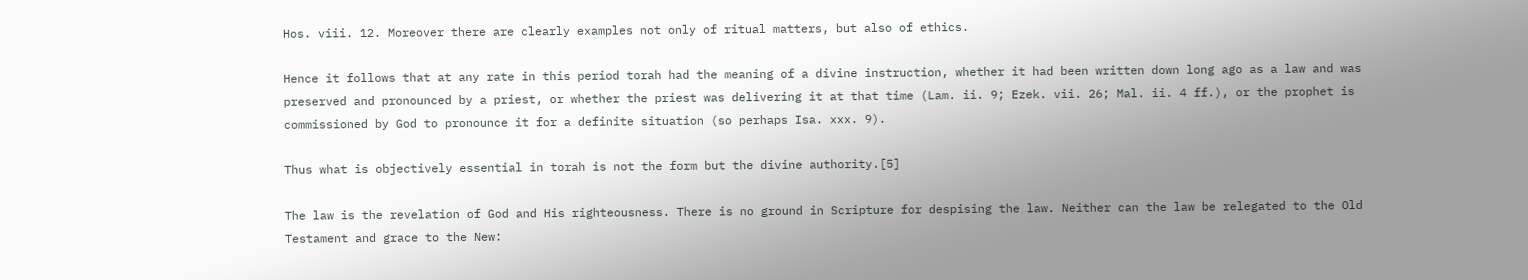Hos. viii. 12. Moreover there are clearly examples not only of ritual matters, but also of ethics.

Hence it follows that at any rate in this period torah had the meaning of a divine instruction, whether it had been written down long ago as a law and was preserved and pronounced by a priest, or whether the priest was delivering it at that time (Lam. ii. 9; Ezek. vii. 26; Mal. ii. 4 ff.), or the prophet is commissioned by God to pronounce it for a definite situation (so perhaps Isa. xxx. 9).

Thus what is objectively essential in torah is not the form but the divine authority.[5]

The law is the revelation of God and His righteousness. There is no ground in Scripture for despising the law. Neither can the law be relegated to the Old Testament and grace to the New: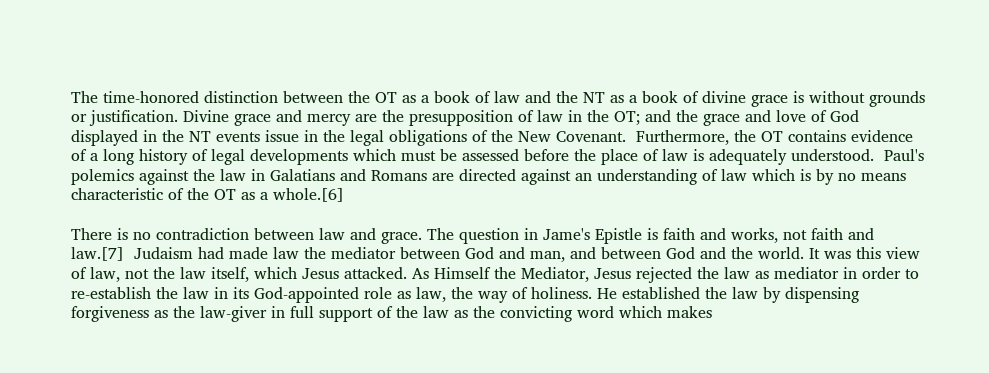The time-honored distinction between the OT as a book of law and the NT as a book of divine grace is without grounds or justification. Divine grace and mercy are the presupposition of law in the OT; and the grace and love of God displayed in the NT events issue in the legal obligations of the New Covenant.  Furthermore, the OT contains evidence of a long history of legal developments which must be assessed before the place of law is adequately understood.  Paul's polemics against the law in Galatians and Romans are directed against an understanding of law which is by no means characteristic of the OT as a whole.[6]

There is no contradiction between law and grace. The question in Jame's Epistle is faith and works, not faith and law.[7]  Judaism had made law the mediator between God and man, and between God and the world. It was this view of law, not the law itself, which Jesus attacked. As Himself the Mediator, Jesus rejected the law as mediator in order to re-establish the law in its God-appointed role as law, the way of holiness. He established the law by dispensing forgiveness as the law-giver in full support of the law as the convicting word which makes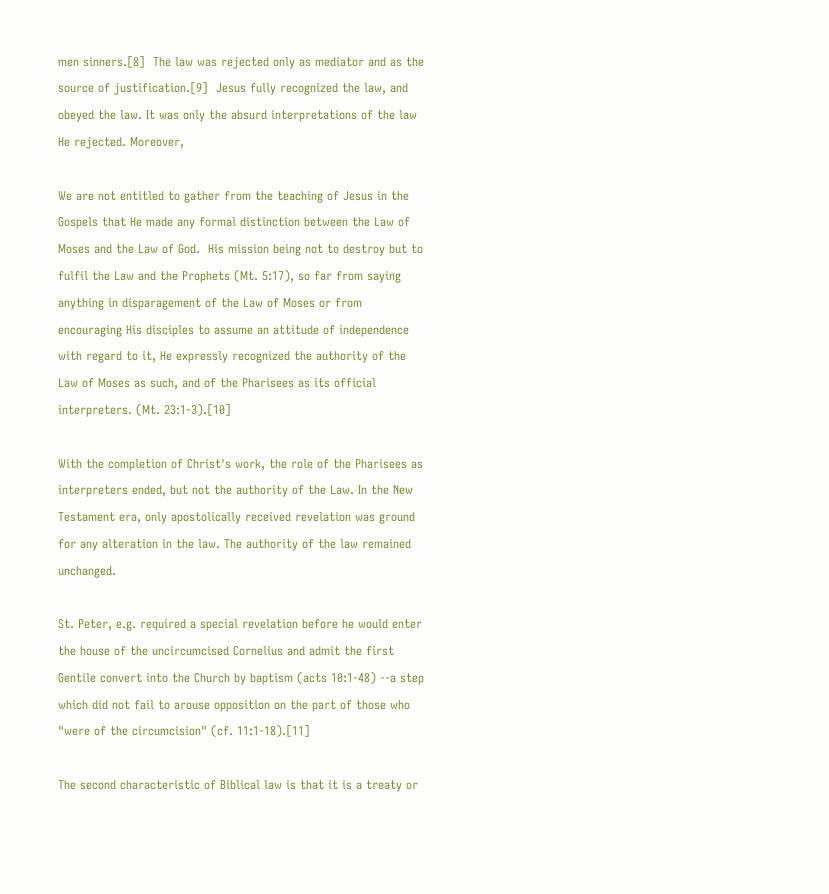men sinners.[8]  The law was rejected only as mediator and as the source of justification.[9]  Jesus fully recognized the law, and obeyed the law. It was only the absurd interpretations of the law He rejected. Moreover,

We are not entitled to gather from the teaching of Jesus in the Gospels that He made any formal distinction between the Law of Moses and the Law of God.  His mission being not to destroy but to fulfil the Law and the Prophets (Mt. 5:17), so far from saying anything in disparagement of the Law of Moses or from encouraging His disciples to assume an attitude of independence with regard to it, He expressly recognized the authority of the Law of Moses as such, and of the Pharisees as its official interpreters. (Mt. 23:1-3).[10]

With the completion of Christ's work, the role of the Pharisees as interpreters ended, but not the authority of the Law. In the New Testament era, only apostolically received revelation was ground for any alteration in the law. The authority of the law remained unchanged.

St. Peter, e.g. required a special revelation before he would enter the house of the uncircumcised Cornelius and admit the first Gentile convert into the Church by baptism (acts 10:1-48) --a step which did not fail to arouse opposition on the part of those who "were of the circumcision" (cf. 11:1-18).[11]

The second characteristic of Biblical law is that it is a treaty or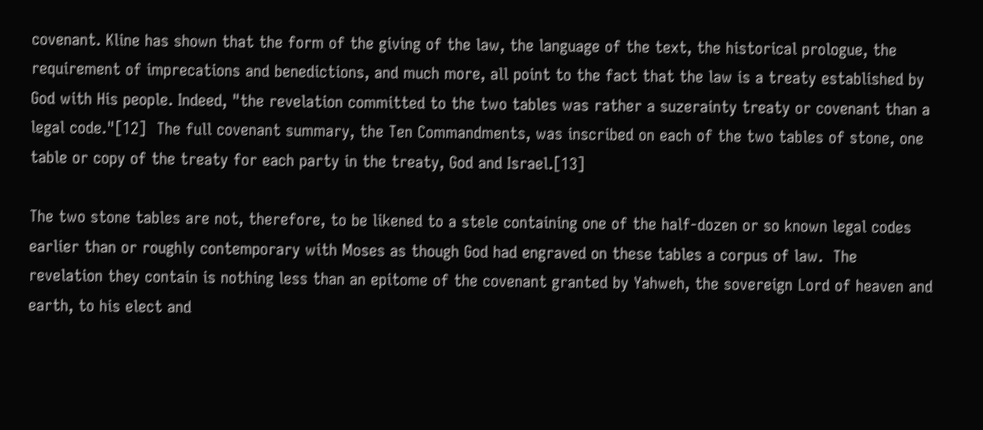covenant. Kline has shown that the form of the giving of the law, the language of the text, the historical prologue, the requirement of imprecations and benedictions, and much more, all point to the fact that the law is a treaty established by God with His people. Indeed, "the revelation committed to the two tables was rather a suzerainty treaty or covenant than a legal code."[12]  The full covenant summary, the Ten Commandments, was inscribed on each of the two tables of stone, one table or copy of the treaty for each party in the treaty, God and Israel.[13]

The two stone tables are not, therefore, to be likened to a stele containing one of the half-dozen or so known legal codes earlier than or roughly contemporary with Moses as though God had engraved on these tables a corpus of law.  The revelation they contain is nothing less than an epitome of the covenant granted by Yahweh, the sovereign Lord of heaven and earth, to his elect and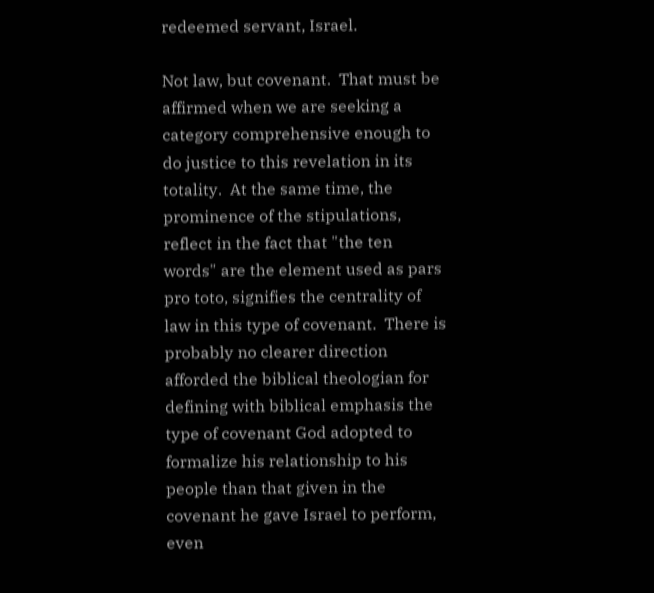redeemed servant, Israel.

Not law, but covenant.  That must be affirmed when we are seeking a category comprehensive enough to do justice to this revelation in its totality.  At the same time, the prominence of the stipulations, reflect in the fact that "the ten words" are the element used as pars pro toto, signifies the centrality of law in this type of covenant.  There is probably no clearer direction afforded the biblical theologian for defining with biblical emphasis the type of covenant God adopted to formalize his relationship to his people than that given in the covenant he gave Israel to perform, even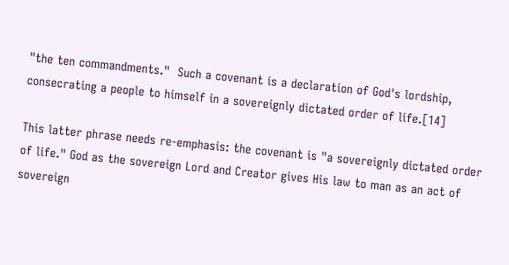"the ten commandments."  Such a covenant is a declaration of God's lordship, consecrating a people to himself in a sovereignly dictated order of life.[14]

This latter phrase needs re-emphasis: the covenant is "a sovereignly dictated order of life." God as the sovereign Lord and Creator gives His law to man as an act of sovereign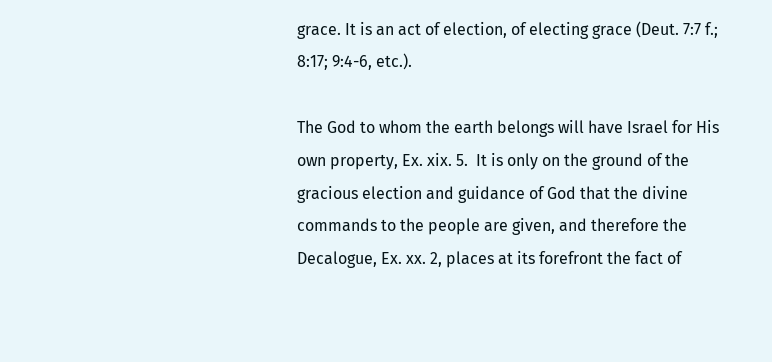grace. It is an act of election, of electing grace (Deut. 7:7 f.; 8:17; 9:4-6, etc.).

The God to whom the earth belongs will have Israel for His own property, Ex. xix. 5.  It is only on the ground of the gracious election and guidance of God that the divine commands to the people are given, and therefore the Decalogue, Ex. xx. 2, places at its forefront the fact of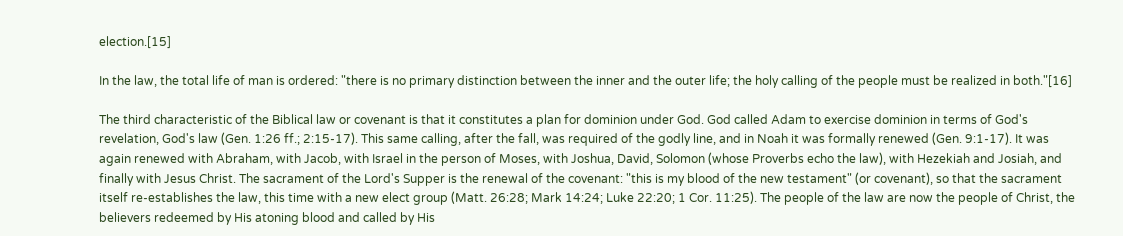election.[15]

In the law, the total life of man is ordered: "there is no primary distinction between the inner and the outer life; the holy calling of the people must be realized in both."[16]

The third characteristic of the Biblical law or covenant is that it constitutes a plan for dominion under God. God called Adam to exercise dominion in terms of God's revelation, God's law (Gen. 1:26 ff.; 2:15-17). This same calling, after the fall, was required of the godly line, and in Noah it was formally renewed (Gen. 9:1-17). It was again renewed with Abraham, with Jacob, with Israel in the person of Moses, with Joshua, David, Solomon (whose Proverbs echo the law), with Hezekiah and Josiah, and finally with Jesus Christ. The sacrament of the Lord's Supper is the renewal of the covenant: "this is my blood of the new testament" (or covenant), so that the sacrament itself re-establishes the law, this time with a new elect group (Matt. 26:28; Mark 14:24; Luke 22:20; 1 Cor. 11:25). The people of the law are now the people of Christ, the believers redeemed by His atoning blood and called by His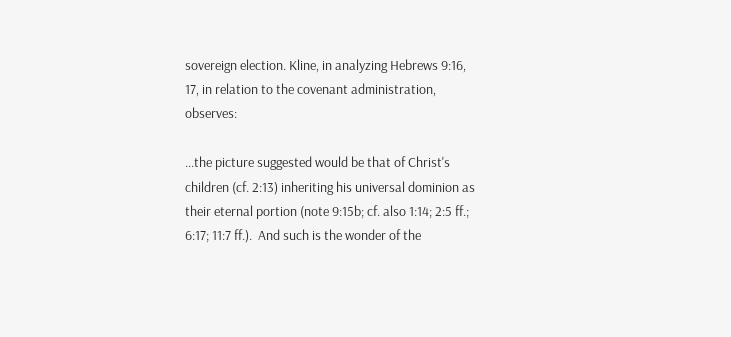sovereign election. Kline, in analyzing Hebrews 9:16, 17, in relation to the covenant administration, observes:

...the picture suggested would be that of Christ's children (cf. 2:13) inheriting his universal dominion as their eternal portion (note 9:15b; cf. also 1:14; 2:5 ff.; 6:17; 11:7 ff.).  And such is the wonder of the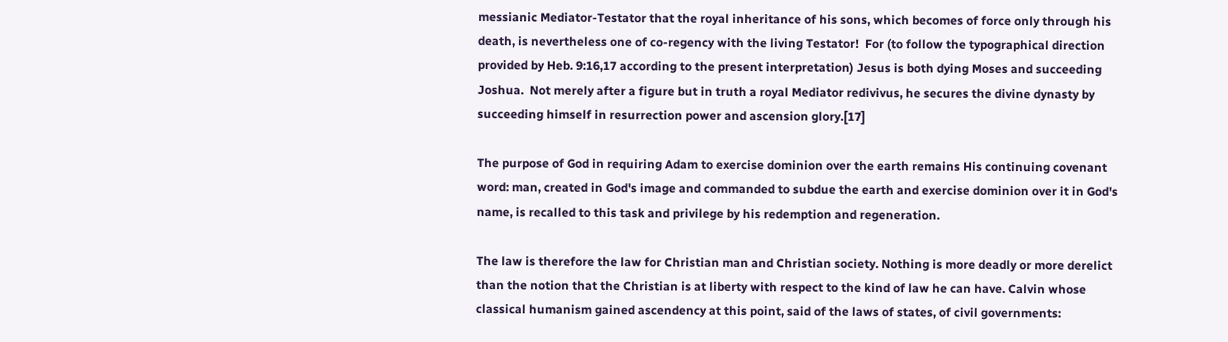messianic Mediator-Testator that the royal inheritance of his sons, which becomes of force only through his death, is nevertheless one of co-regency with the living Testator!  For (to follow the typographical direction provided by Heb. 9:16,17 according to the present interpretation) Jesus is both dying Moses and succeeding Joshua.  Not merely after a figure but in truth a royal Mediator redivivus, he secures the divine dynasty by succeeding himself in resurrection power and ascension glory.[17]

The purpose of God in requiring Adam to exercise dominion over the earth remains His continuing covenant word: man, created in God's image and commanded to subdue the earth and exercise dominion over it in God's name, is recalled to this task and privilege by his redemption and regeneration.

The law is therefore the law for Christian man and Christian society. Nothing is more deadly or more derelict than the notion that the Christian is at liberty with respect to the kind of law he can have. Calvin whose classical humanism gained ascendency at this point, said of the laws of states, of civil governments: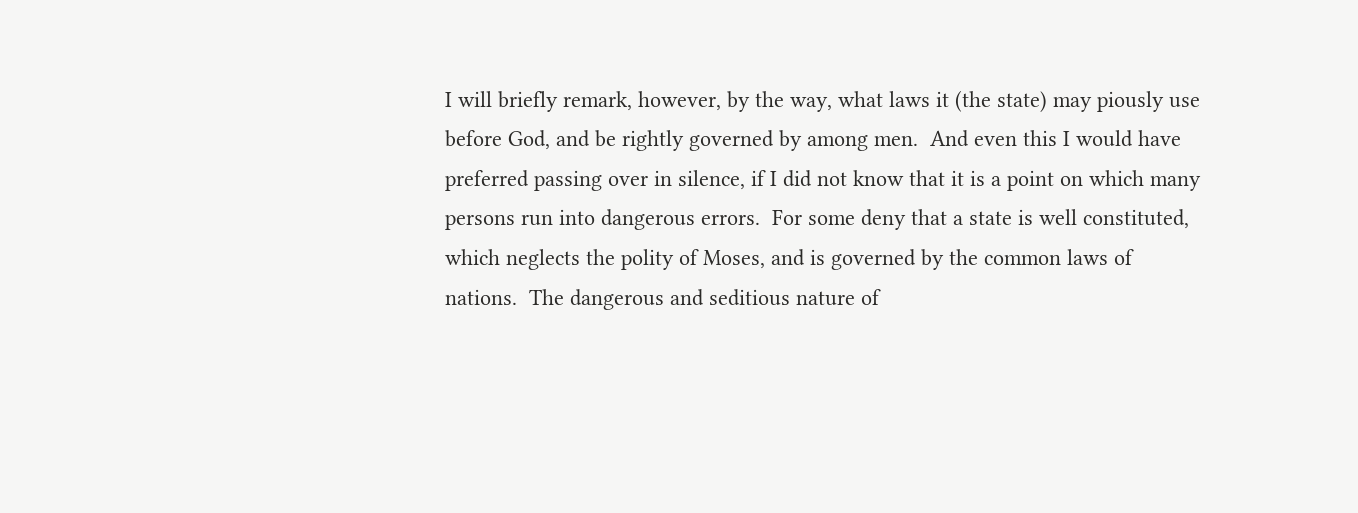I will briefly remark, however, by the way, what laws it (the state) may piously use before God, and be rightly governed by among men.  And even this I would have preferred passing over in silence, if I did not know that it is a point on which many persons run into dangerous errors.  For some deny that a state is well constituted, which neglects the polity of Moses, and is governed by the common laws of nations.  The dangerous and seditious nature of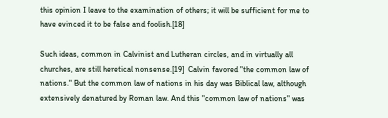this opinion I leave to the examination of others; it will be sufficient for me to have evinced it to be false and foolish.[18]

Such ideas, common in Calvinist and Lutheran circles, and in virtually all churches, are still heretical nonsense.[19]  Calvin favored "the common law of nations." But the common law of nations in his day was Biblical law, although extensively denatured by Roman law. And this "common law of nations" was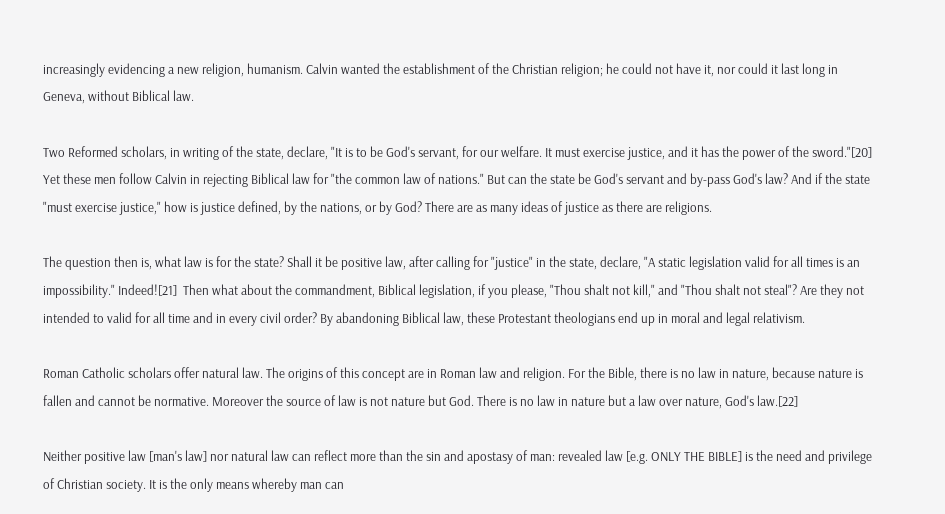increasingly evidencing a new religion, humanism. Calvin wanted the establishment of the Christian religion; he could not have it, nor could it last long in Geneva, without Biblical law.

Two Reformed scholars, in writing of the state, declare, "It is to be God's servant, for our welfare. It must exercise justice, and it has the power of the sword."[20]  Yet these men follow Calvin in rejecting Biblical law for "the common law of nations." But can the state be God's servant and by-pass God's law? And if the state "must exercise justice," how is justice defined, by the nations, or by God? There are as many ideas of justice as there are religions.

The question then is, what law is for the state? Shall it be positive law, after calling for "justice" in the state, declare, "A static legislation valid for all times is an impossibility." Indeed![21]  Then what about the commandment, Biblical legislation, if you please, "Thou shalt not kill," and "Thou shalt not steal"? Are they not intended to valid for all time and in every civil order? By abandoning Biblical law, these Protestant theologians end up in moral and legal relativism.

Roman Catholic scholars offer natural law. The origins of this concept are in Roman law and religion. For the Bible, there is no law in nature, because nature is fallen and cannot be normative. Moreover the source of law is not nature but God. There is no law in nature but a law over nature, God's law.[22]

Neither positive law [man's law] nor natural law can reflect more than the sin and apostasy of man: revealed law [e.g. ONLY THE BIBLE] is the need and privilege of Christian society. It is the only means whereby man can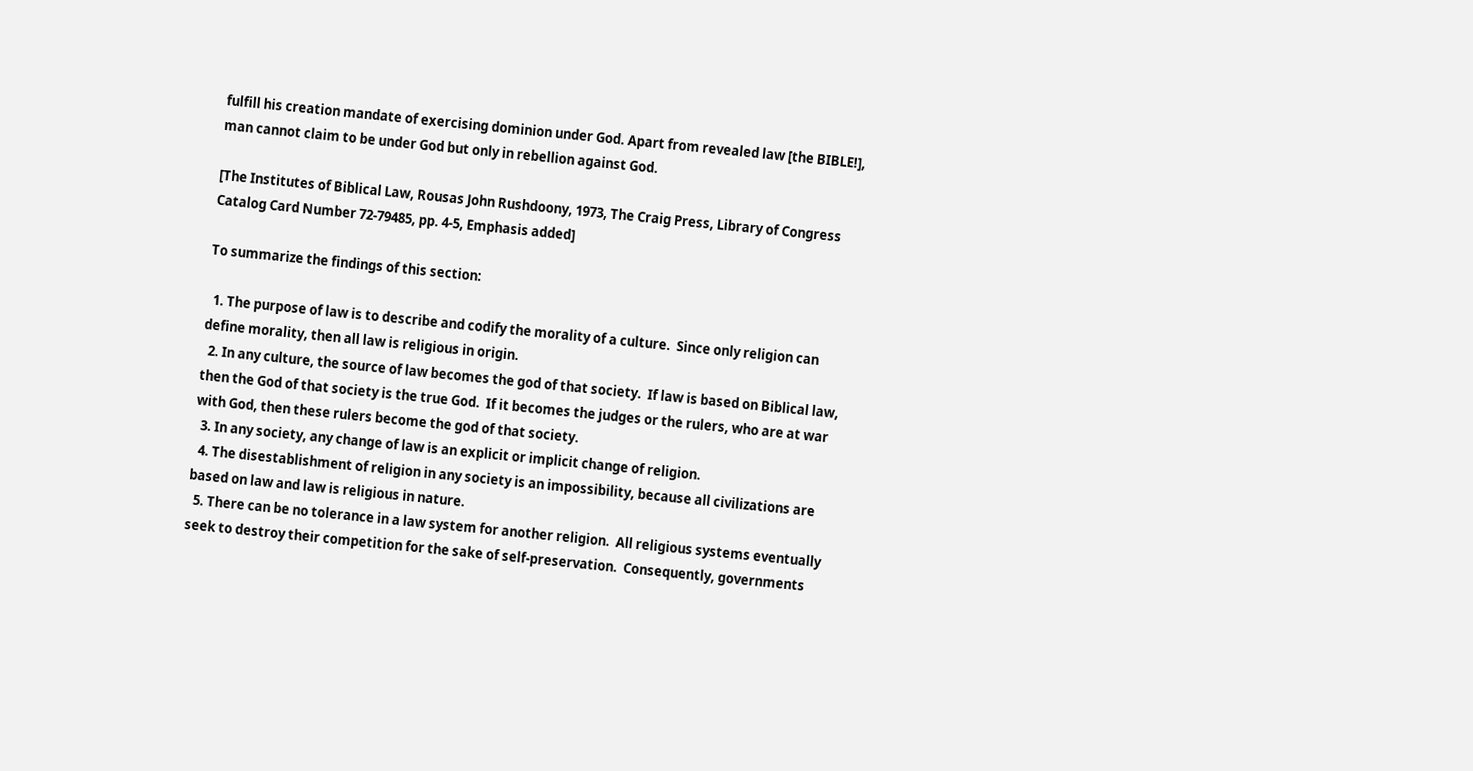fulfill his creation mandate of exercising dominion under God. Apart from revealed law [the BIBLE!], man cannot claim to be under God but only in rebellion against God.

[The Institutes of Biblical Law, Rousas John Rushdoony, 1973, The Craig Press, Library of Congress Catalog Card Number 72-79485, pp. 4-5, Emphasis added]

To summarize the findings of this section:

  1. The purpose of law is to describe and codify the morality of a culture.  Since only religion can define morality, then all law is religious in origin.
  2. In any culture, the source of law becomes the god of that society.  If law is based on Biblical law, then the God of that society is the true God.  If it becomes the judges or the rulers, who are at war with God, then these rulers become the god of that society.
  3. In any society, any change of law is an explicit or implicit change of religion.
  4. The disestablishment of religion in any society is an impossibility, because all civilizations are based on law and law is religious in nature.
  5. There can be no tolerance in a law system for another religion.  All religious systems eventually seek to destroy their competition for the sake of self-preservation.  Consequently, governments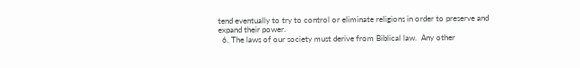tend eventually to try to control or eliminate religions in order to preserve and expand their power.
  6. The laws of our society must derive from Biblical law.  Any other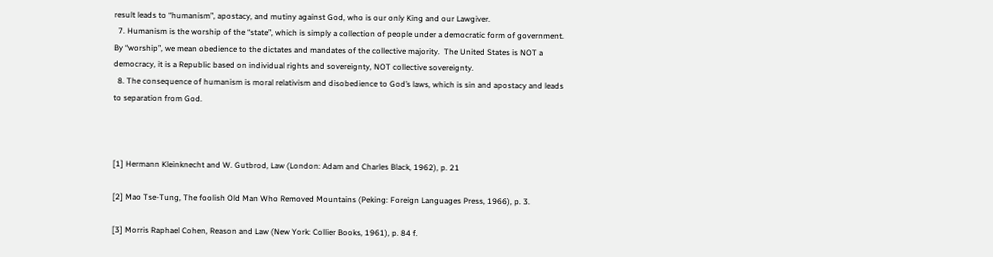result leads to “humanism”, apostacy, and mutiny against God, who is our only King and our Lawgiver.
  7. Humanism is the worship of the “state”, which is simply a collection of people under a democratic form of government.  By “worship”, we mean obedience to the dictates and mandates of the collective majority.  The United States is NOT a democracy, it is a Republic based on individual rights and sovereignty, NOT collective sovereignty.
  8. The consequence of humanism is moral relativism and disobedience to God’s laws, which is sin and apostacy and leads to separation from God.



[1] Hermann Kleinknecht and W. Gutbrod, Law (London: Adam and Charles Black, 1962), p. 21

[2] Mao Tse-Tung, The foolish Old Man Who Removed Mountains (Peking: Foreign Languages Press, 1966), p. 3.

[3] Morris Raphael Cohen, Reason and Law (New York: Collier Books, 1961), p. 84 f.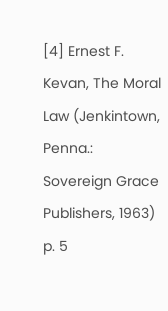[4] Ernest F. Kevan, The Moral Law (Jenkintown, Penna.: Sovereign Grace Publishers, 1963) p. 5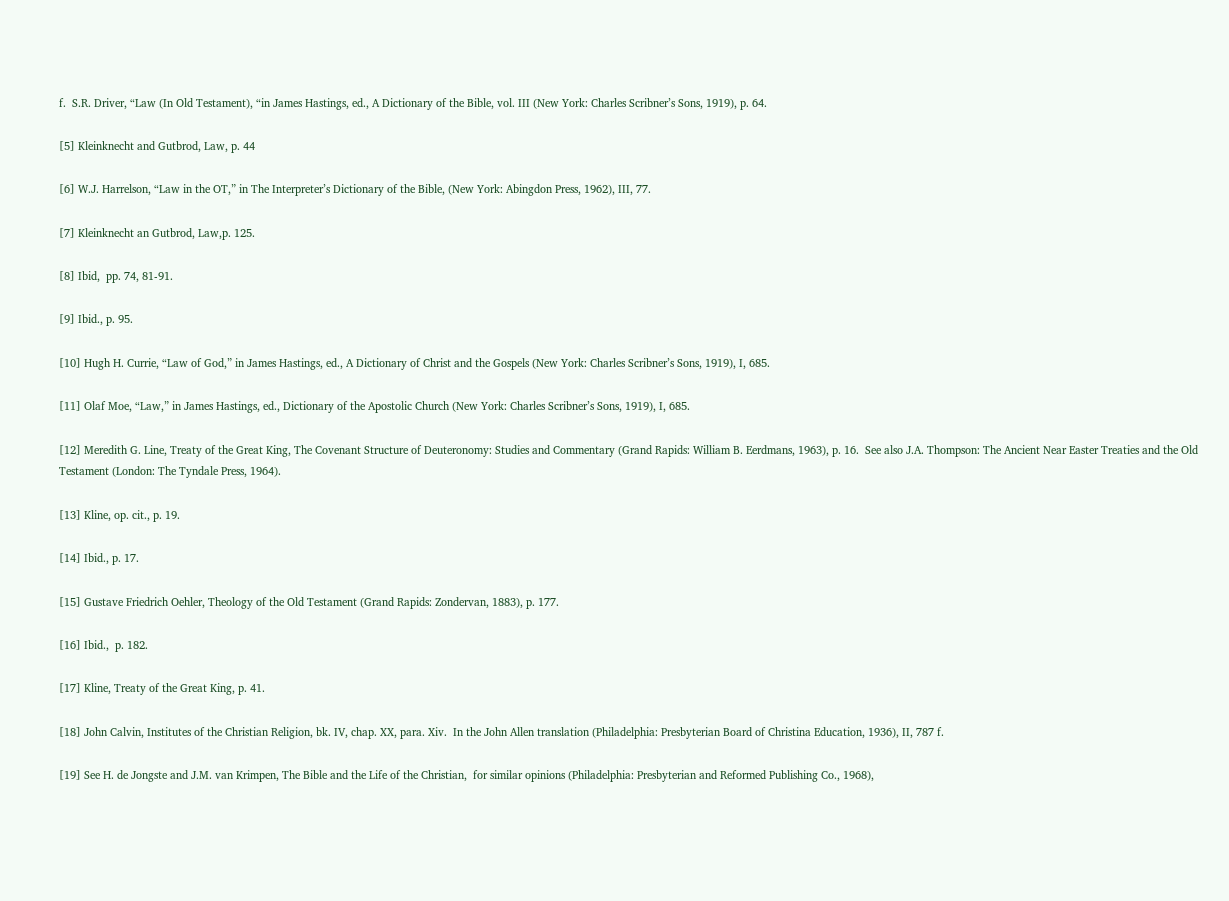f.  S.R. Driver, “Law (In Old Testament), “in James Hastings, ed., A Dictionary of the Bible, vol. III (New York: Charles Scribner’s Sons, 1919), p. 64.

[5] Kleinknecht and Gutbrod, Law, p. 44

[6] W.J. Harrelson, “Law in the OT,” in The Interpreter’s Dictionary of the Bible, (New York: Abingdon Press, 1962), III, 77.

[7] Kleinknecht an Gutbrod, Law,p. 125.

[8] Ibid,  pp. 74, 81-91.

[9] Ibid., p. 95.

[10] Hugh H. Currie, “Law of God,” in James Hastings, ed., A Dictionary of Christ and the Gospels (New York: Charles Scribner’s Sons, 1919), I, 685.

[11] Olaf Moe, “Law,” in James Hastings, ed., Dictionary of the Apostolic Church (New York: Charles Scribner’s Sons, 1919), I, 685.

[12] Meredith G. Line, Treaty of the Great King, The Covenant Structure of Deuteronomy: Studies and Commentary (Grand Rapids: William B. Eerdmans, 1963), p. 16.  See also J.A. Thompson: The Ancient Near Easter Treaties and the Old Testament (London: The Tyndale Press, 1964).

[13] Kline, op. cit., p. 19.

[14] Ibid., p. 17.

[15] Gustave Friedrich Oehler, Theology of the Old Testament (Grand Rapids: Zondervan, 1883), p. 177.

[16] Ibid.,  p. 182.

[17] Kline, Treaty of the Great King, p. 41.

[18] John Calvin, Institutes of the Christian Religion, bk. IV, chap. XX, para. Xiv.  In the John Allen translation (Philadelphia: Presbyterian Board of Christina Education, 1936), II, 787 f.

[19] See H. de Jongste and J.M. van Krimpen, The Bible and the Life of the Christian,  for similar opinions (Philadelphia: Presbyterian and Reformed Publishing Co., 1968),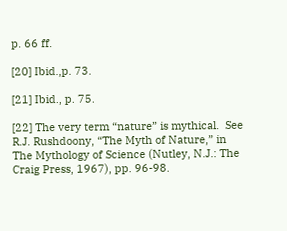p. 66 ff.

[20] Ibid.,p. 73.

[21] Ibid., p. 75.

[22] The very term “nature” is mythical.  See R.J. Rushdoony, “The Myth of Nature,” in The Mythology of Science (Nutley, N.J.: The Craig Press, 1967), pp. 96-98.